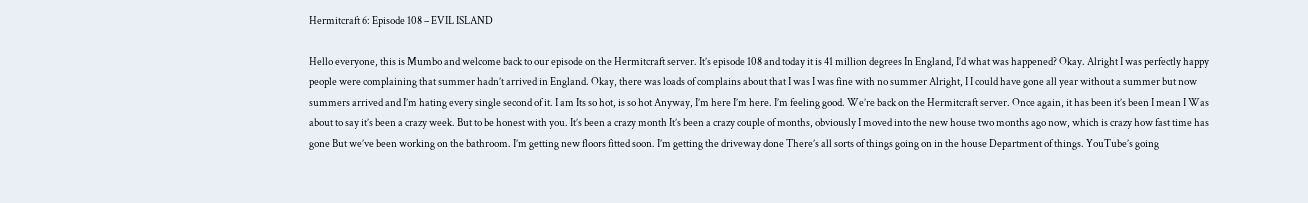Hermitcraft 6: Episode 108 – EVIL ISLAND

Hello everyone, this is Mumbo and welcome back to our episode on the Hermitcraft server. It’s episode 108 and today it is 41 million degrees In England, I’d what was happened? Okay. Alright I was perfectly happy people were complaining that summer hadn’t arrived in England. Okay, there was loads of complains about that I was I was fine with no summer Alright, I I could have gone all year without a summer but now summers arrived and I’m hating every single second of it. I am Its so hot, is so hot Anyway, I’m here I’m here. I’m feeling good. We’re back on the Hermitcraft server. Once again, it has been it’s been I mean I Was about to say it’s been a crazy week. But to be honest with you. It’s been a crazy month It’s been a crazy couple of months, obviously I moved into the new house two months ago now, which is crazy how fast time has gone But we’ve been working on the bathroom. I’m getting new floors fitted soon. I’m getting the driveway done There’s all sorts of things going on in the house Department of things. YouTube’s going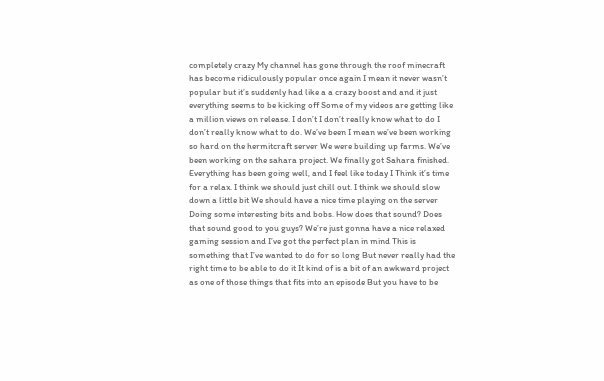completely crazy My channel has gone through the roof minecraft has become ridiculously popular once again I mean it never wasn’t popular but it’s suddenly had like a a crazy boost and and it just everything seems to be kicking off Some of my videos are getting like a million views on release. I don’t I don’t really know what to do I don’t really know what to do. We’ve been I mean we’ve been working so hard on the hermitcraft server We were building up farms. We’ve been working on the sahara project. We finally got Sahara finished. Everything has been going well, and I feel like today I Think it’s time for a relax. I think we should just chill out. I think we should slow down a little bit We should have a nice time playing on the server Doing some interesting bits and bobs. How does that sound? Does that sound good to you guys? We’re just gonna have a nice relaxed gaming session and I’ve got the perfect plan in mind This is something that I’ve wanted to do for so long But never really had the right time to be able to do it It kind of is a bit of an awkward project as one of those things that fits into an episode But you have to be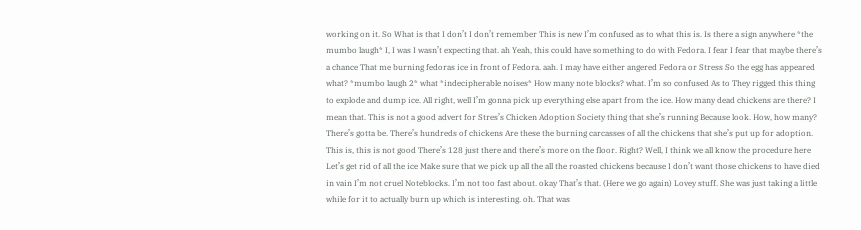working on it. So What is that I don’t I don’t remember This is new I’m confused as to what this is. Is there a sign anywhere *the mumbo laugh* I, I was I wasn’t expecting that. ah Yeah, this could have something to do with Fedora. I fear I fear that maybe there’s a chance That me burning fedoras ice in front of Fedora. aah. I may have either angered Fedora or Stress So the egg has appeared what? *mumbo laugh 2* what *indecipherable noises* How many note blocks? what. I’m so confused As to They rigged this thing to explode and dump ice. All right, well I’m gonna pick up everything else apart from the ice. How many dead chickens are there? I mean that. This is not a good advert for Stres’s Chicken Adoption Society thing that she’s running Because look. How, how many? There’s gotta be. There’s hundreds of chickens Are these the burning carcasses of all the chickens that she’s put up for adoption. This is, this is not good There’s 128 just there and there’s more on the floor. Right? Well, I think we all know the procedure here Let’s get rid of all the ice Make sure that we pick up all the all the roasted chickens because I don’t want those chickens to have died in vain I’m not cruel Noteblocks. I’m not too fast about. okay That’s that. (Here we go again) Lovey stuff. She was just taking a little while for it to actually burn up which is interesting. oh. That was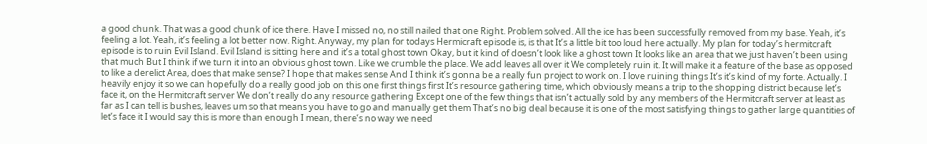a good chunk. That was a good chunk of ice there. Have I missed no, no still nailed that one Right. Problem solved. All the ice has been successfully removed from my base. Yeah, it’s feeling a lot. Yeah, it’s feeling a lot better now. Right. Anyway, my plan for todays Hermicraft episode is, is that It’s a little bit too loud here actually. My plan for today’s hermitcraft episode is to ruin Evil Island. Evil Island is sitting here and it’s a total ghost town Okay, but it kind of doesn’t look like a ghost town It looks like an area that we just haven’t been using that much But I think if we turn it into an obvious ghost town. Like we crumble the place. We add leaves all over it We completely ruin it. It will make it a feature of the base as opposed to like a derelict Area, does that make sense? I hope that makes sense And I think it’s gonna be a really fun project to work on. I love ruining things It’s it’s kind of my forte. Actually. I heavily enjoy it so we can hopefully do a really good job on this one first things first It’s resource gathering time, which obviously means a trip to the shopping district because let’s face it, on the Hermitcraft server We don’t really do any resource gathering Except one of the few things that isn’t actually sold by any members of the Hermitcraft server at least as far as I can tell is bushes, leaves um so that means you have to go and manually get them That’s no big deal because it is one of the most satisfying things to gather large quantities of let’s face it I would say this is more than enough I mean, there’s no way we need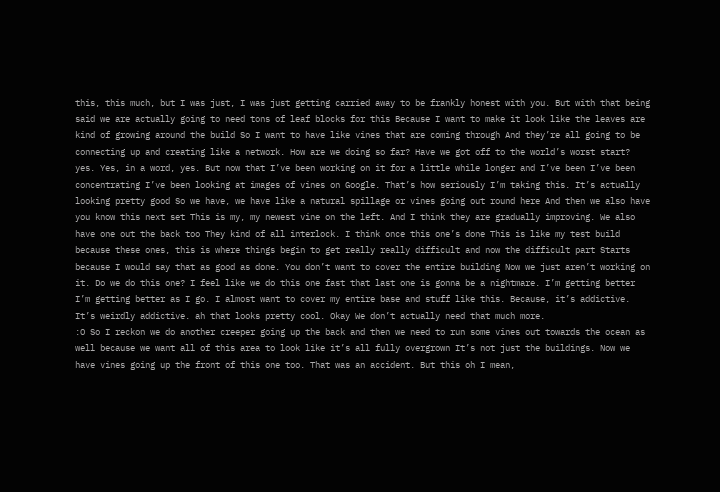this, this much, but I was just, I was just getting carried away to be frankly honest with you. But with that being said we are actually going to need tons of leaf blocks for this Because I want to make it look like the leaves are kind of growing around the build So I want to have like vines that are coming through And they’re all going to be connecting up and creating like a network. How are we doing so far? Have we got off to the world’s worst start? yes. Yes, in a word, yes. But now that I’ve been working on it for a little while longer and I’ve been I’ve been concentrating I’ve been looking at images of vines on Google. That’s how seriously I’m taking this. It’s actually looking pretty good So we have, we have like a natural spillage or vines going out round here And then we also have you know this next set This is my, my newest vine on the left. And I think they are gradually improving. We also have one out the back too They kind of all interlock. I think once this one’s done This is like my test build because these ones, this is where things begin to get really really difficult and now the difficult part Starts because I would say that as good as done. You don’t want to cover the entire building Now we just aren’t working on it. Do we do this one? I feel like we do this one fast that last one is gonna be a nightmare. I’m getting better I’m getting better as I go. I almost want to cover my entire base and stuff like this. Because, it’s addictive. It’s weirdly addictive. ah that looks pretty cool. Okay We don’t actually need that much more.
:O So I reckon we do another creeper going up the back and then we need to run some vines out towards the ocean as well because we want all of this area to look like it’s all fully overgrown It’s not just the buildings. Now we have vines going up the front of this one too. That was an accident. But this oh I mean,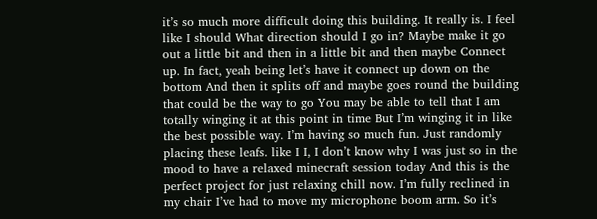it’s so much more difficult doing this building. It really is. I feel like I should What direction should I go in? Maybe make it go out a little bit and then in a little bit and then maybe Connect up. In fact, yeah being let’s have it connect up down on the bottom And then it splits off and maybe goes round the building that could be the way to go You may be able to tell that I am totally winging it at this point in time But I’m winging it in like the best possible way. I’m having so much fun. Just randomly placing these leafs. like I I, I don’t know why I was just so in the mood to have a relaxed minecraft session today And this is the perfect project for just relaxing chill now. I’m fully reclined in my chair I’ve had to move my microphone boom arm. So it’s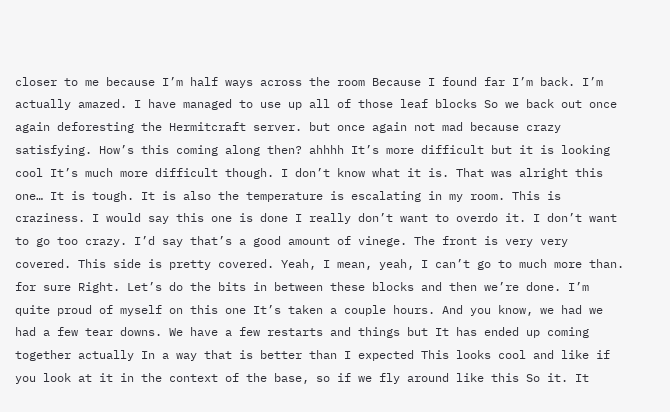closer to me because I’m half ways across the room Because I found far I’m back. I’m actually amazed. I have managed to use up all of those leaf blocks So we back out once again deforesting the Hermitcraft server. but once again not mad because crazy satisfying. How’s this coming along then? ahhhh It’s more difficult but it is looking cool It’s much more difficult though. I don’t know what it is. That was alright this one… It is tough. It is also the temperature is escalating in my room. This is craziness. I would say this one is done I really don’t want to overdo it. I don’t want to go too crazy. I’d say that’s a good amount of vinege. The front is very very covered. This side is pretty covered. Yeah, I mean, yeah, I can’t go to much more than. for sure Right. Let’s do the bits in between these blocks and then we’re done. I’m quite proud of myself on this one It’s taken a couple hours. And you know, we had we had a few tear downs. We have a few restarts and things but It has ended up coming together actually In a way that is better than I expected This looks cool and like if you look at it in the context of the base, so if we fly around like this So it. It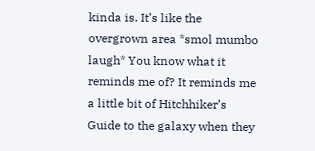kinda is. It’s like the overgrown area *smol mumbo laugh* You know what it reminds me of? It reminds me a little bit of Hitchhiker’s Guide to the galaxy when they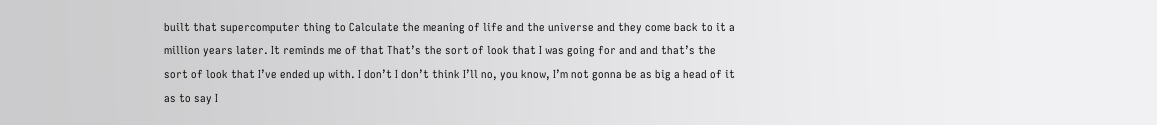built that supercomputer thing to Calculate the meaning of life and the universe and they come back to it a million years later. It reminds me of that That’s the sort of look that I was going for and and that’s the sort of look that I’ve ended up with. I don’t I don’t think I’ll no, you know, I’m not gonna be as big a head of it as to say I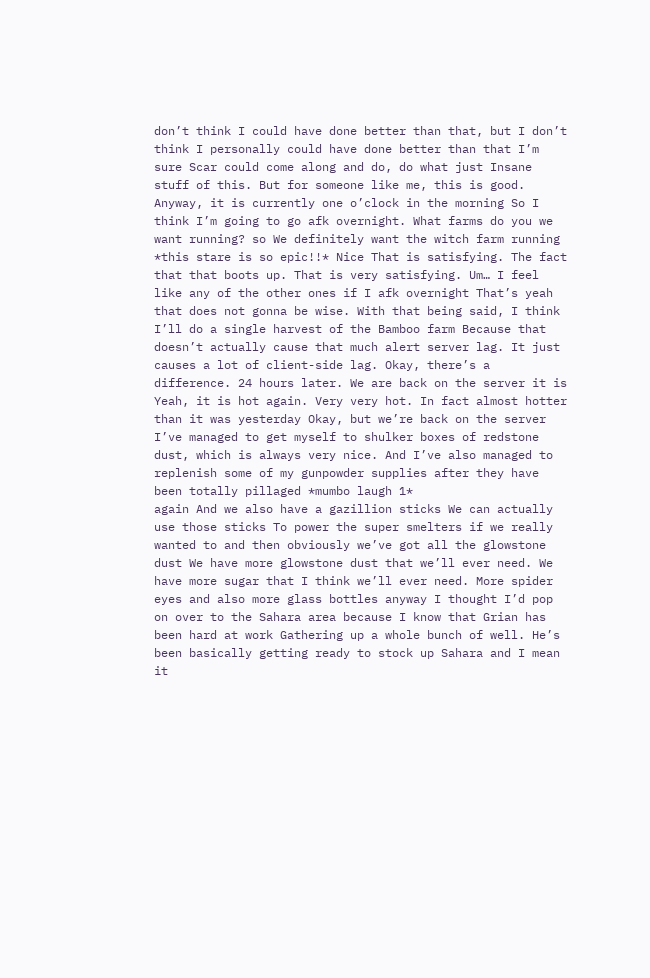don’t think I could have done better than that, but I don’t think I personally could have done better than that I’m sure Scar could come along and do, do what just Insane stuff of this. But for someone like me, this is good. Anyway, it is currently one o’clock in the morning So I think I’m going to go afk overnight. What farms do you we want running? so We definitely want the witch farm running *this stare is so epic!!* Nice That is satisfying. The fact that that boots up. That is very satisfying. Um… I feel like any of the other ones if I afk overnight That’s yeah that does not gonna be wise. With that being said, I think I’ll do a single harvest of the Bamboo farm Because that doesn’t actually cause that much alert server lag. It just causes a lot of client-side lag. Okay, there’s a difference. 24 hours later. We are back on the server it is Yeah, it is hot again. Very very hot. In fact almost hotter than it was yesterday Okay, but we’re back on the server I’ve managed to get myself to shulker boxes of redstone dust, which is always very nice. And I’ve also managed to replenish some of my gunpowder supplies after they have been totally pillaged *mumbo laugh 1*
again And we also have a gazillion sticks We can actually use those sticks To power the super smelters if we really wanted to and then obviously we’ve got all the glowstone dust We have more glowstone dust that we’ll ever need. We have more sugar that I think we’ll ever need. More spider eyes and also more glass bottles anyway I thought I’d pop on over to the Sahara area because I know that Grian has been hard at work Gathering up a whole bunch of well. He’s been basically getting ready to stock up Sahara and I mean it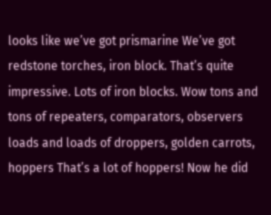looks like we’ve got prismarine We’ve got redstone torches, iron block. That’s quite impressive. Lots of iron blocks. Wow tons and tons of repeaters, comparators, observers loads and loads of droppers, golden carrots, hoppers That’s a lot of hoppers! Now he did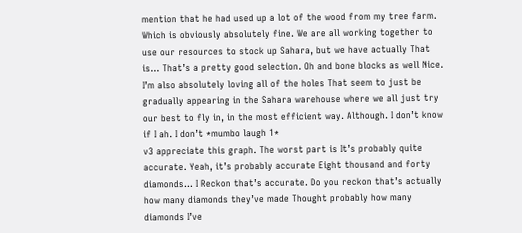mention that he had used up a lot of the wood from my tree farm. Which is obviously absolutely fine. We are all working together to use our resources to stock up Sahara, but we have actually That is… That’s a pretty good selection. Oh and bone blocks as well Nice. I’m also absolutely loving all of the holes That seem to just be gradually appearing in the Sahara warehouse where we all just try our best to fly in, in the most efficient way. Although. I don’t know if I ah. I don’t *mumbo laugh 1*
v3 appreciate this graph. The worst part is It’s probably quite accurate. Yeah, it’s probably accurate Eight thousand and forty diamonds… I Reckon that’s accurate. Do you reckon that’s actually how many diamonds they’ve made Thought probably how many diamonds I’ve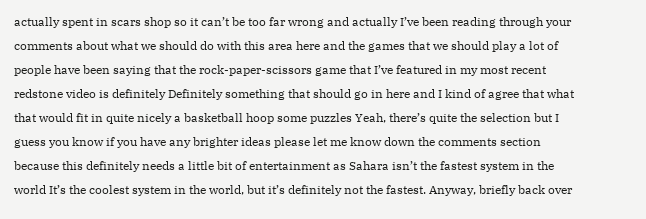actually spent in scars shop so it can’t be too far wrong and actually I’ve been reading through your comments about what we should do with this area here and the games that we should play a lot of people have been saying that the rock-paper-scissors game that I’ve featured in my most recent redstone video is definitely Definitely something that should go in here and I kind of agree that what that would fit in quite nicely a basketball hoop some puzzles Yeah, there’s quite the selection but I guess you know if you have any brighter ideas please let me know down the comments section because this definitely needs a little bit of entertainment as Sahara isn’t the fastest system in the world It’s the coolest system in the world, but it’s definitely not the fastest. Anyway, briefly back over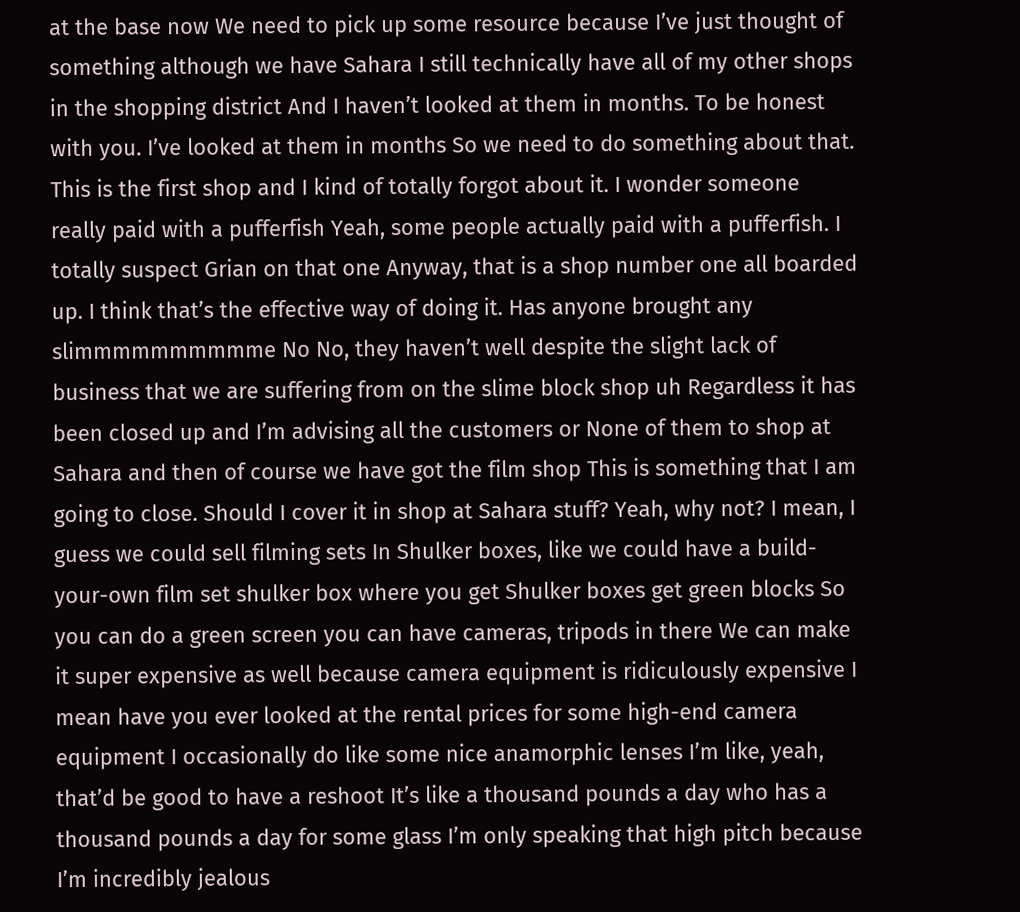at the base now We need to pick up some resource because I’ve just thought of something although we have Sahara I still technically have all of my other shops in the shopping district And I haven’t looked at them in months. To be honest with you. I’ve looked at them in months So we need to do something about that. This is the first shop and I kind of totally forgot about it. I wonder someone really paid with a pufferfish Yeah, some people actually paid with a pufferfish. I totally suspect Grian on that one Anyway, that is a shop number one all boarded up. I think that’s the effective way of doing it. Has anyone brought any slimmmmmmmmmme No No, they haven’t well despite the slight lack of business that we are suffering from on the slime block shop uh Regardless it has been closed up and I’m advising all the customers or None of them to shop at Sahara and then of course we have got the film shop This is something that I am going to close. Should I cover it in shop at Sahara stuff? Yeah, why not? I mean, I guess we could sell filming sets In Shulker boxes, like we could have a build-your-own film set shulker box where you get Shulker boxes get green blocks So you can do a green screen you can have cameras, tripods in there We can make it super expensive as well because camera equipment is ridiculously expensive I mean have you ever looked at the rental prices for some high-end camera equipment I occasionally do like some nice anamorphic lenses I’m like, yeah, that’d be good to have a reshoot It’s like a thousand pounds a day who has a thousand pounds a day for some glass I’m only speaking that high pitch because I’m incredibly jealous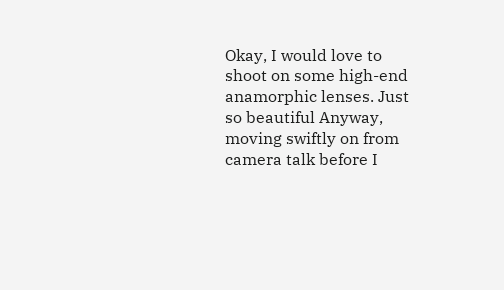Okay, I would love to shoot on some high-end anamorphic lenses. Just so beautiful Anyway, moving swiftly on from camera talk before I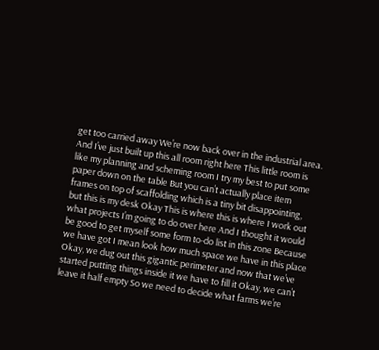get too carried away We’re now back over in the industrial area. And I’ve just built up this all room right here This little room is like my planning and scheming room I try my best to put some paper down on the table But you can’t actually place item frames on top of scaffolding which is a tiny bit disappointing, but this is my desk Okay This is where this is where I work out what projects I’m going to do over here And I thought it would be good to get myself some form to-do list in this zone Because we have got I mean look how much space we have in this place Okay, we dug out this gigantic perimeter and now that we’ve started putting things inside it we have to fill it Okay, we can’t leave it half empty So we need to decide what farms we’re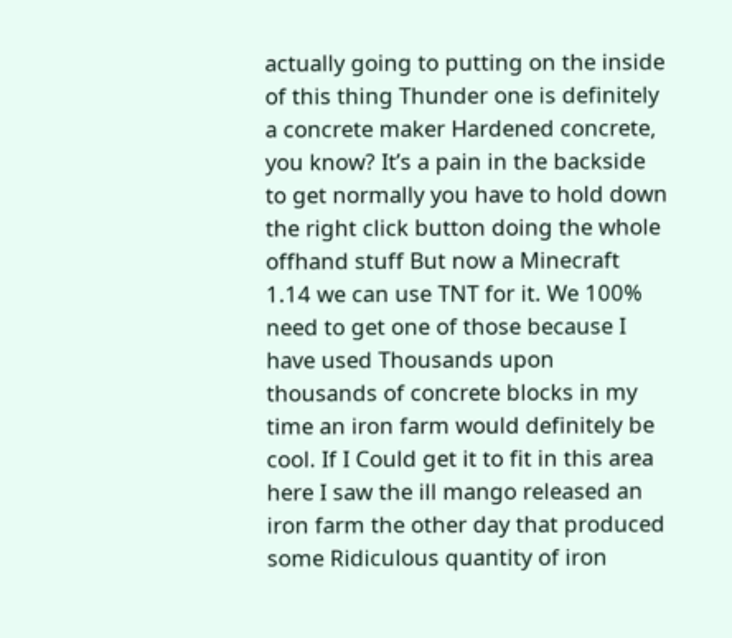actually going to putting on the inside of this thing Thunder one is definitely a concrete maker Hardened concrete, you know? It’s a pain in the backside to get normally you have to hold down the right click button doing the whole offhand stuff But now a Minecraft 1.14 we can use TNT for it. We 100% need to get one of those because I have used Thousands upon thousands of concrete blocks in my time an iron farm would definitely be cool. If I Could get it to fit in this area here I saw the ill mango released an iron farm the other day that produced some Ridiculous quantity of iron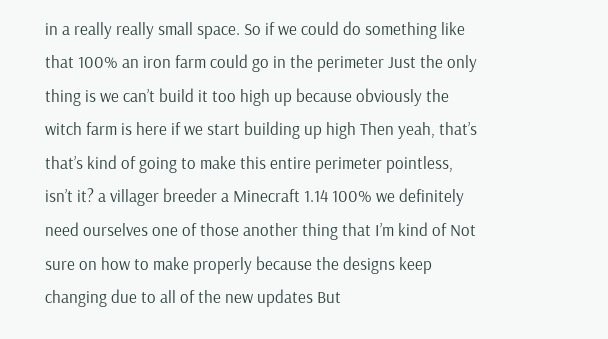in a really really small space. So if we could do something like that 100% an iron farm could go in the perimeter Just the only thing is we can’t build it too high up because obviously the witch farm is here if we start building up high Then yeah, that’s that’s kind of going to make this entire perimeter pointless, isn’t it? a villager breeder a Minecraft 1.14 100% we definitely need ourselves one of those another thing that I’m kind of Not sure on how to make properly because the designs keep changing due to all of the new updates But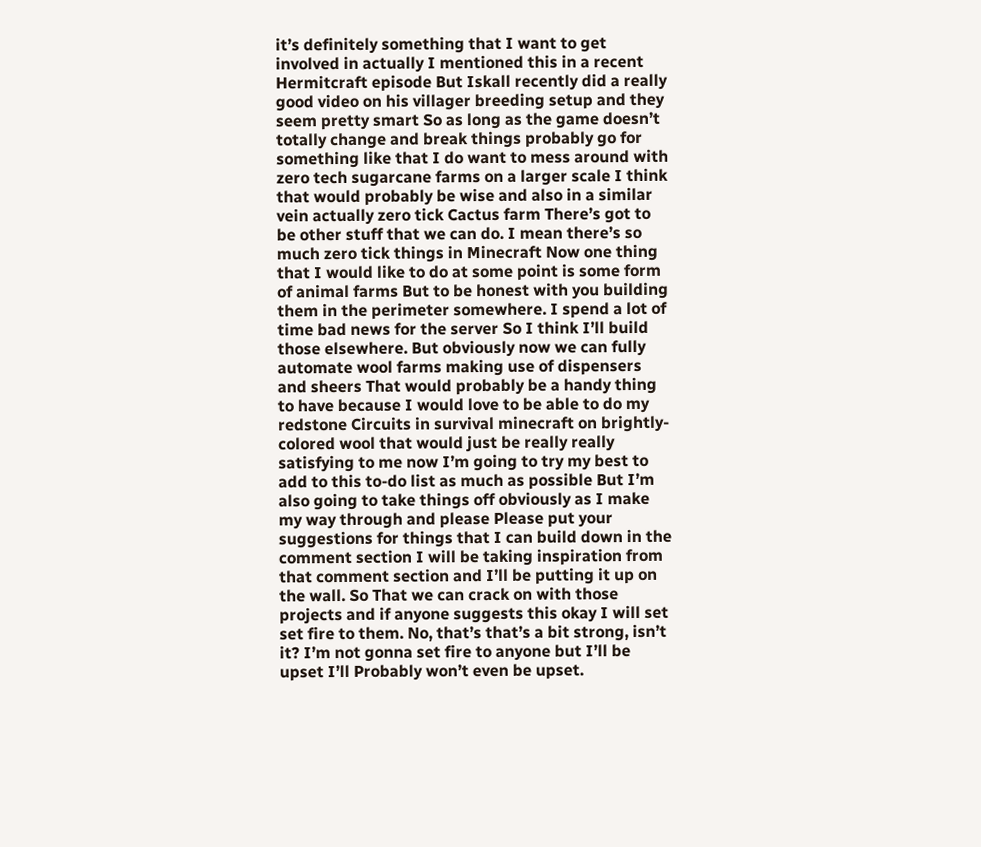it’s definitely something that I want to get involved in actually I mentioned this in a recent Hermitcraft episode But Iskall recently did a really good video on his villager breeding setup and they seem pretty smart So as long as the game doesn’t totally change and break things probably go for something like that I do want to mess around with zero tech sugarcane farms on a larger scale I think that would probably be wise and also in a similar vein actually zero tick Cactus farm There’s got to be other stuff that we can do. I mean there’s so much zero tick things in Minecraft Now one thing that I would like to do at some point is some form of animal farms But to be honest with you building them in the perimeter somewhere. I spend a lot of time bad news for the server So I think I’ll build those elsewhere. But obviously now we can fully automate wool farms making use of dispensers and sheers That would probably be a handy thing to have because I would love to be able to do my redstone Circuits in survival minecraft on brightly-colored wool that would just be really really satisfying to me now I’m going to try my best to add to this to-do list as much as possible But I’m also going to take things off obviously as I make my way through and please Please put your suggestions for things that I can build down in the comment section I will be taking inspiration from that comment section and I’ll be putting it up on the wall. So That we can crack on with those projects and if anyone suggests this okay I will set set fire to them. No, that’s that’s a bit strong, isn’t it? I’m not gonna set fire to anyone but I’ll be upset I’ll Probably won’t even be upset.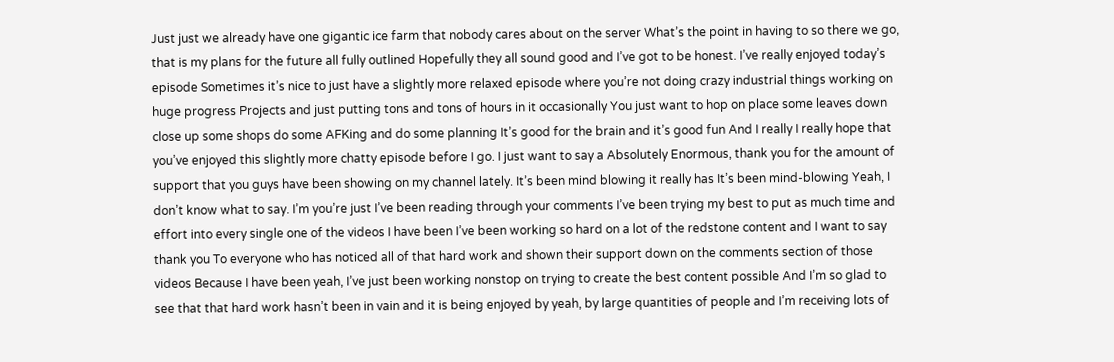Just just we already have one gigantic ice farm that nobody cares about on the server What’s the point in having to so there we go, that is my plans for the future all fully outlined Hopefully they all sound good and I’ve got to be honest. I’ve really enjoyed today’s episode Sometimes it’s nice to just have a slightly more relaxed episode where you’re not doing crazy industrial things working on huge progress Projects and just putting tons and tons of hours in it occasionally You just want to hop on place some leaves down close up some shops do some AFKing and do some planning It’s good for the brain and it’s good fun And I really I really hope that you’ve enjoyed this slightly more chatty episode before I go. I just want to say a Absolutely Enormous, thank you for the amount of support that you guys have been showing on my channel lately. It’s been mind blowing it really has It’s been mind-blowing Yeah, I don’t know what to say. I’m you’re just I’ve been reading through your comments I’ve been trying my best to put as much time and effort into every single one of the videos I have been I’ve been working so hard on a lot of the redstone content and I want to say thank you To everyone who has noticed all of that hard work and shown their support down on the comments section of those videos Because I have been yeah, I’ve just been working nonstop on trying to create the best content possible And I’m so glad to see that that hard work hasn’t been in vain and it is being enjoyed by yeah, by large quantities of people and I’m receiving lots of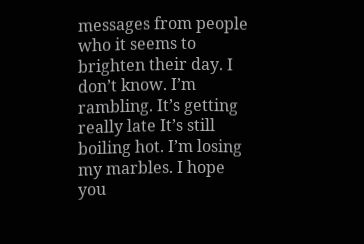messages from people who it seems to brighten their day. I don’t know. I’m rambling. It’s getting really late It’s still boiling hot. I’m losing my marbles. I hope you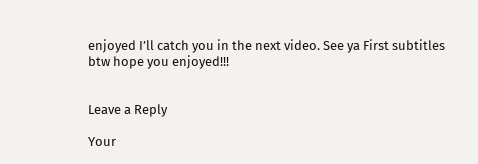enjoyed I’ll catch you in the next video. See ya First subtitles btw hope you enjoyed!!!


Leave a Reply

Your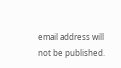email address will not be published.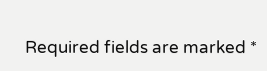Required fields are marked *